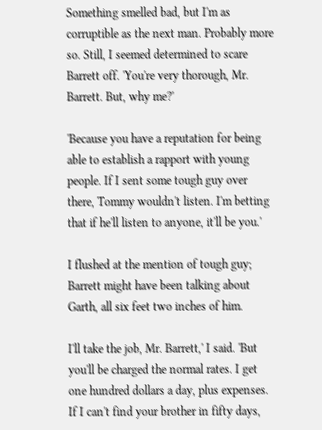Something smelled bad, but I'm as corruptible as the next man. Probably more so. Still, I seemed determined to scare Barrett off. 'You're very thorough, Mr. Barrett. But, why me?'

'Because you have a reputation for being able to establish a rapport with young people. If I sent some tough guy over there, Tommy wouldn't listen. I'm betting that if he'll listen to anyone, it'll be you.'

I flushed at the mention of tough guy; Barrett might have been talking about Garth, all six feet two inches of him.

I'll take the job, Mr. Barrett,' I said. 'But you'll be charged the normal rates. I get one hundred dollars a day, plus expenses. If I can't find your brother in fifty days,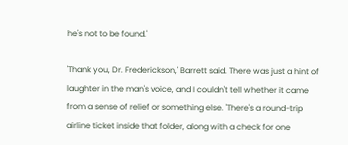he's not to be found.'

'Thank you, Dr. Frederickson,' Barrett said. There was just a hint of laughter in the man's voice, and I couldn't tell whether it came from a sense of relief or something else. 'There's a round-trip airline ticket inside that folder, along with a check for one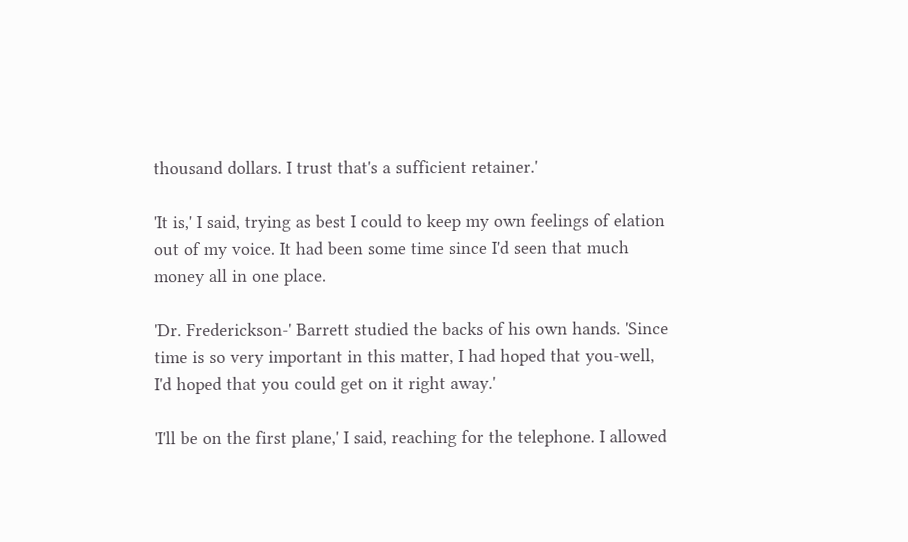thousand dollars. I trust that's a sufficient retainer.'

'It is,' I said, trying as best I could to keep my own feelings of elation out of my voice. It had been some time since I'd seen that much money all in one place.

'Dr. Frederickson-' Barrett studied the backs of his own hands. 'Since time is so very important in this matter, I had hoped that you-well, I'd hoped that you could get on it right away.'

'I'll be on the first plane,' I said, reaching for the telephone. I allowed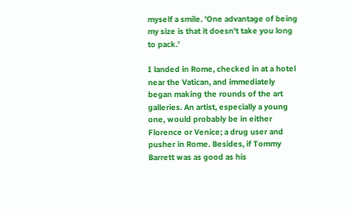myself a smile. 'One advantage of being my size is that it doesn't take you long to pack.'

I landed in Rome, checked in at a hotel near the Vatican, and immediately began making the rounds of the art galleries. An artist, especially a young one, would probably be in either Florence or Venice; a drug user and pusher in Rome. Besides, if Tommy Barrett was as good as his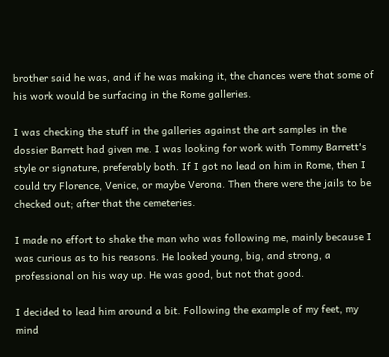brother said he was, and if he was making it, the chances were that some of his work would be surfacing in the Rome galleries.

I was checking the stuff in the galleries against the art samples in the dossier Barrett had given me. I was looking for work with Tommy Barrett's style or signature, preferably both. If I got no lead on him in Rome, then I could try Florence, Venice, or maybe Verona. Then there were the jails to be checked out; after that the cemeteries.

I made no effort to shake the man who was following me, mainly because I was curious as to his reasons. He looked young, big, and strong, a professional on his way up. He was good, but not that good.

I decided to lead him around a bit. Following the example of my feet, my mind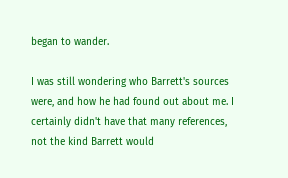began to wander.

I was still wondering who Barrett's sources were, and how he had found out about me. I certainly didn't have that many references, not the kind Barrett would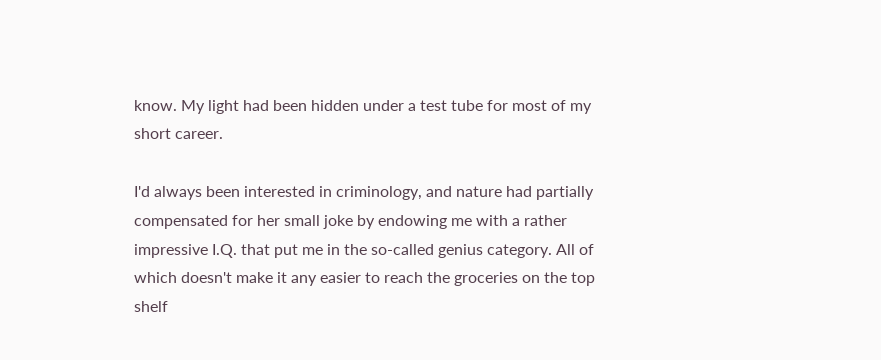know. My light had been hidden under a test tube for most of my short career.

I'd always been interested in criminology, and nature had partially compensated for her small joke by endowing me with a rather impressive I.Q. that put me in the so-called genius category. All of which doesn't make it any easier to reach the groceries on the top shelf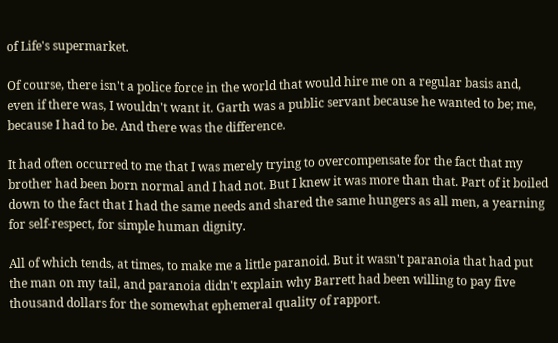of Life's supermarket.

Of course, there isn't a police force in the world that would hire me on a regular basis and, even if there was, I wouldn't want it. Garth was a public servant because he wanted to be; me, because I had to be. And there was the difference.

It had often occurred to me that I was merely trying to overcompensate for the fact that my brother had been born normal and I had not. But I knew it was more than that. Part of it boiled down to the fact that I had the same needs and shared the same hungers as all men, a yearning for self-respect, for simple human dignity.

All of which tends, at times, to make me a little paranoid. But it wasn't paranoia that had put the man on my tail, and paranoia didn't explain why Barrett had been willing to pay five thousand dollars for the somewhat ephemeral quality of rapport.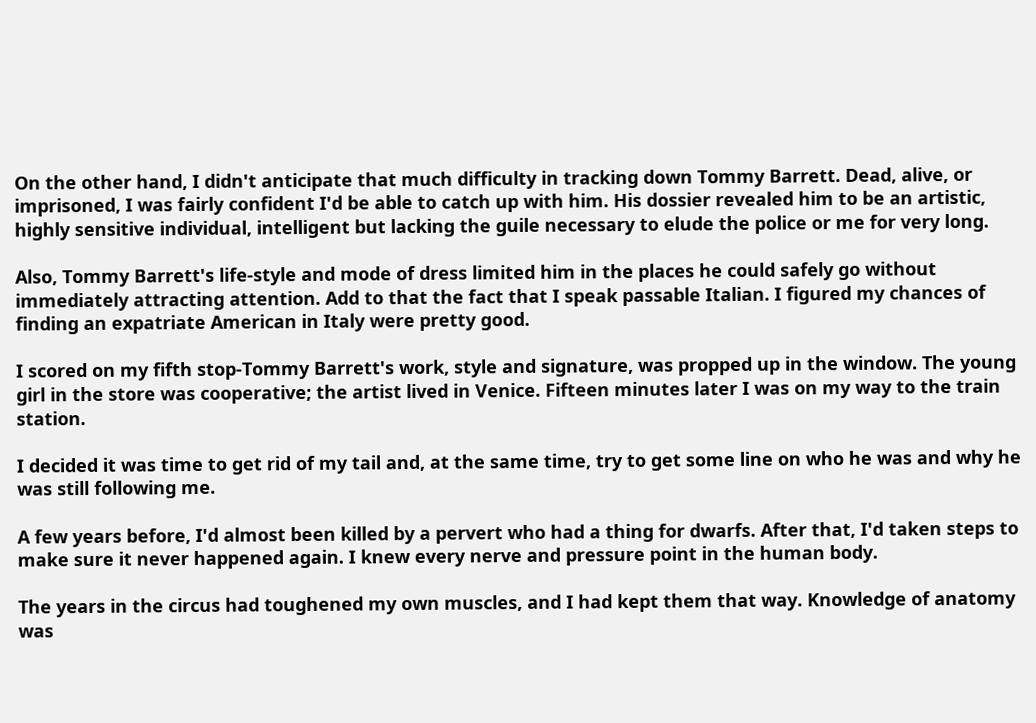On the other hand, I didn't anticipate that much difficulty in tracking down Tommy Barrett. Dead, alive, or imprisoned, I was fairly confident I'd be able to catch up with him. His dossier revealed him to be an artistic, highly sensitive individual, intelligent but lacking the guile necessary to elude the police or me for very long.

Also, Tommy Barrett's life-style and mode of dress limited him in the places he could safely go without immediately attracting attention. Add to that the fact that I speak passable Italian. I figured my chances of finding an expatriate American in Italy were pretty good.

I scored on my fifth stop-Tommy Barrett's work, style and signature, was propped up in the window. The young girl in the store was cooperative; the artist lived in Venice. Fifteen minutes later I was on my way to the train station.

I decided it was time to get rid of my tail and, at the same time, try to get some line on who he was and why he was still following me.

A few years before, I'd almost been killed by a pervert who had a thing for dwarfs. After that, I'd taken steps to make sure it never happened again. I knew every nerve and pressure point in the human body.

The years in the circus had toughened my own muscles, and I had kept them that way. Knowledge of anatomy was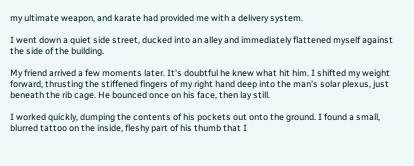my ultimate weapon, and karate had provided me with a delivery system.

I went down a quiet side street, ducked into an alley and immediately flattened myself against the side of the building.

My friend arrived a few moments later. It's doubtful he knew what hit him. I shifted my weight forward, thrusting the stiffened fingers of my right hand deep into the man's solar plexus, just beneath the rib cage. He bounced once on his face, then lay still.

I worked quickly, dumping the contents of his pockets out onto the ground. I found a small, blurred tattoo on the inside, fleshy part of his thumb that I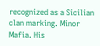recognized as a Sicilian clan marking. Minor Mafia. His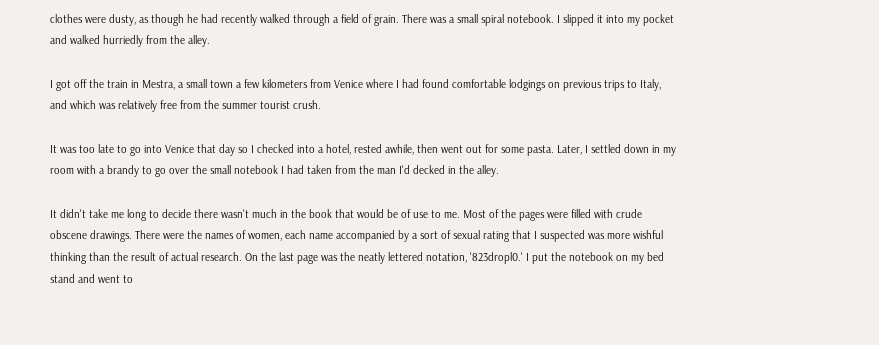clothes were dusty, as though he had recently walked through a field of grain. There was a small spiral notebook. I slipped it into my pocket and walked hurriedly from the alley.

I got off the train in Mestra, a small town a few kilometers from Venice where I had found comfortable lodgings on previous trips to Italy, and which was relatively free from the summer tourist crush.

It was too late to go into Venice that day so I checked into a hotel, rested awhile, then went out for some pasta. Later, I settled down in my room with a brandy to go over the small notebook I had taken from the man I'd decked in the alley.

It didn't take me long to decide there wasn't much in the book that would be of use to me. Most of the pages were filled with crude obscene drawings. There were the names of women, each name accompanied by a sort of sexual rating that I suspected was more wishful thinking than the result of actual research. On the last page was the neatly lettered notation, '823dropl0.' I put the notebook on my bed stand and went to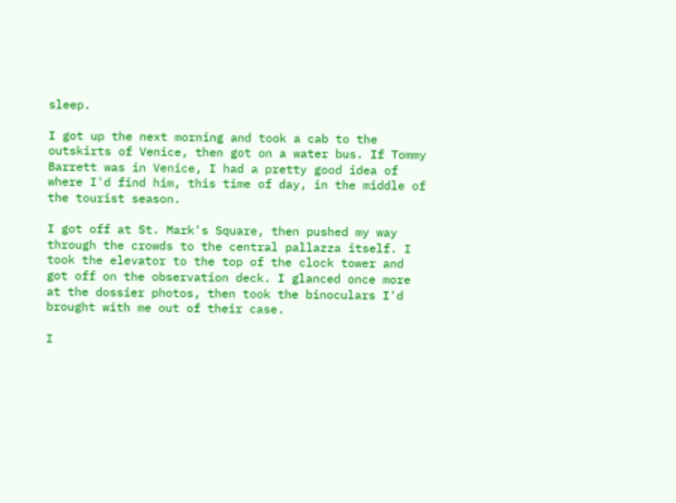sleep.

I got up the next morning and took a cab to the outskirts of Venice, then got on a water bus. If Tommy Barrett was in Venice, I had a pretty good idea of where I'd find him, this time of day, in the middle of the tourist season.

I got off at St. Mark's Square, then pushed my way through the crowds to the central pallazza itself. I took the elevator to the top of the clock tower and got off on the observation deck. I glanced once more at the dossier photos, then took the binoculars I'd brought with me out of their case.

I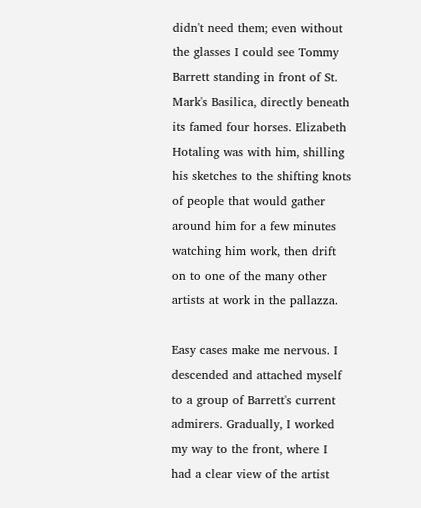didn't need them; even without the glasses I could see Tommy Barrett standing in front of St. Mark's Basilica, directly beneath its famed four horses. Elizabeth Hotaling was with him, shilling his sketches to the shifting knots of people that would gather around him for a few minutes watching him work, then drift on to one of the many other artists at work in the pallazza.

Easy cases make me nervous. I descended and attached myself to a group of Barrett's current admirers. Gradually, I worked my way to the front, where I had a clear view of the artist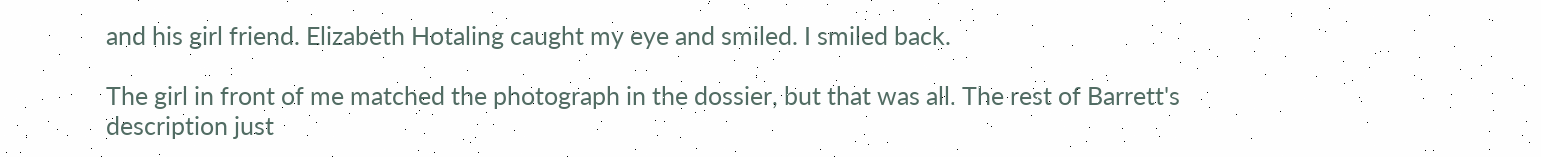and his girl friend. Elizabeth Hotaling caught my eye and smiled. I smiled back.

The girl in front of me matched the photograph in the dossier, but that was all. The rest of Barrett's description just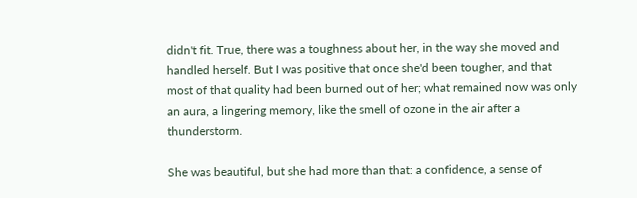didn't fit. True, there was a toughness about her, in the way she moved and handled herself. But I was positive that once she'd been tougher, and that most of that quality had been burned out of her; what remained now was only an aura, a lingering memory, like the smell of ozone in the air after a thunderstorm.

She was beautiful, but she had more than that: a confidence, a sense of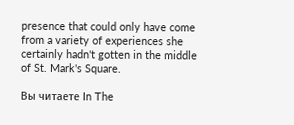presence that could only have come from a variety of experiences she certainly hadn't gotten in the middle of St. Mark's Square.

Вы читаете In The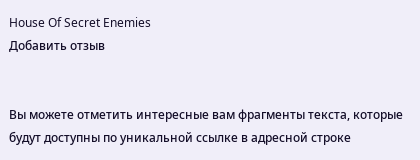House Of Secret Enemies
Добавить отзыв


Вы можете отметить интересные вам фрагменты текста, которые будут доступны по уникальной ссылке в адресной строке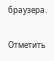браузера.

Отметить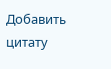Добавить цитату